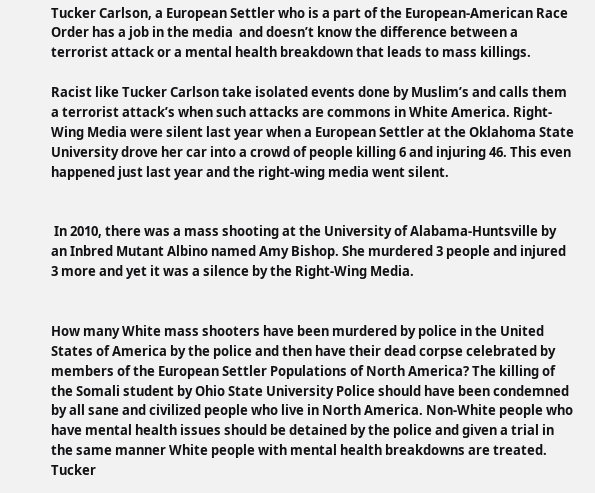Tucker Carlson, a European Settler who is a part of the European-American Race Order has a job in the media  and doesn’t know the difference between a terrorist attack or a mental health breakdown that leads to mass killings.

Racist like Tucker Carlson take isolated events done by Muslim’s and calls them a terrorist attack’s when such attacks are commons in White America. Right-Wing Media were silent last year when a European Settler at the Oklahoma State University drove her car into a crowd of people killing 6 and injuring 46. This even happened just last year and the right-wing media went silent.


 In 2010, there was a mass shooting at the University of Alabama-Huntsville by an Inbred Mutant Albino named Amy Bishop. She murdered 3 people and injured 3 more and yet it was a silence by the Right-Wing Media.


How many White mass shooters have been murdered by police in the United States of America by the police and then have their dead corpse celebrated by members of the European Settler Populations of North America? The killing of the Somali student by Ohio State University Police should have been condemned by all sane and civilized people who live in North America. Non-White people who have mental health issues should be detained by the police and given a trial in the same manner White people with mental health breakdowns are treated. Tucker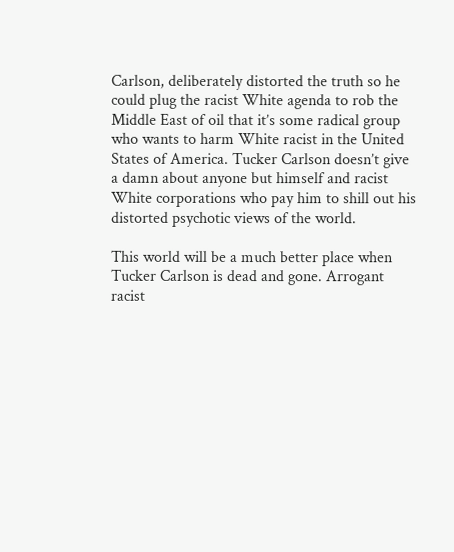Carlson, deliberately distorted the truth so he could plug the racist White agenda to rob the Middle East of oil that it’s some radical group who wants to harm White racist in the United States of America. Tucker Carlson doesn’t give a damn about anyone but himself and racist White corporations who pay him to shill out his distorted psychotic views of the world.

This world will be a much better place when Tucker Carlson is dead and gone. Arrogant racist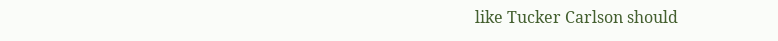like Tucker Carlson should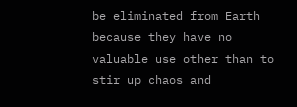be eliminated from Earth because they have no valuable use other than to stir up chaos and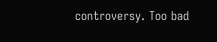controversy. Too bad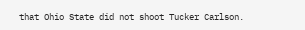that Ohio State did not shoot Tucker Carlson.